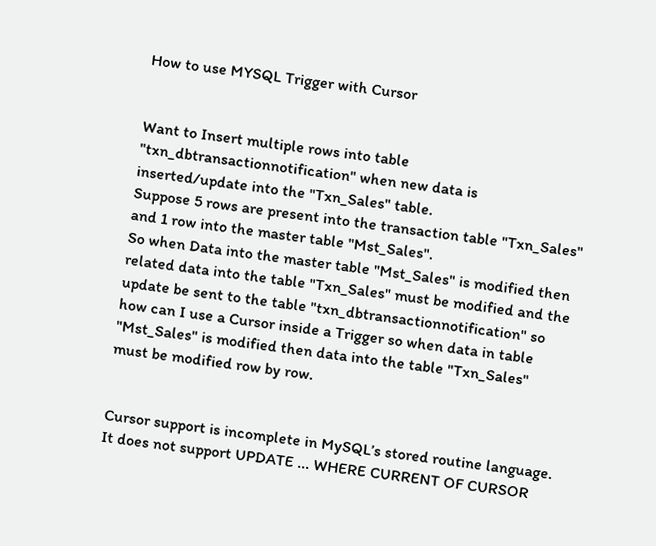How to use MYSQL Trigger with Cursor


Want to Insert multiple rows into table "txn_dbtransactionnotification" when new data is inserted/update into the "Txn_Sales" table.
Suppose 5 rows are present into the transaction table "Txn_Sales" and 1 row into the master table "Mst_Sales".
So when Data into the master table "Mst_Sales" is modified then related data into the table "Txn_Sales" must be modified and the update be sent to the table "txn_dbtransactionnotification" so how can I use a Cursor inside a Trigger so when data in table "Mst_Sales" is modified then data into the table "Txn_Sales" must be modified row by row.


Cursor support is incomplete in MySQL’s stored routine language. It does not support UPDATE ... WHERE CURRENT OF CURSOR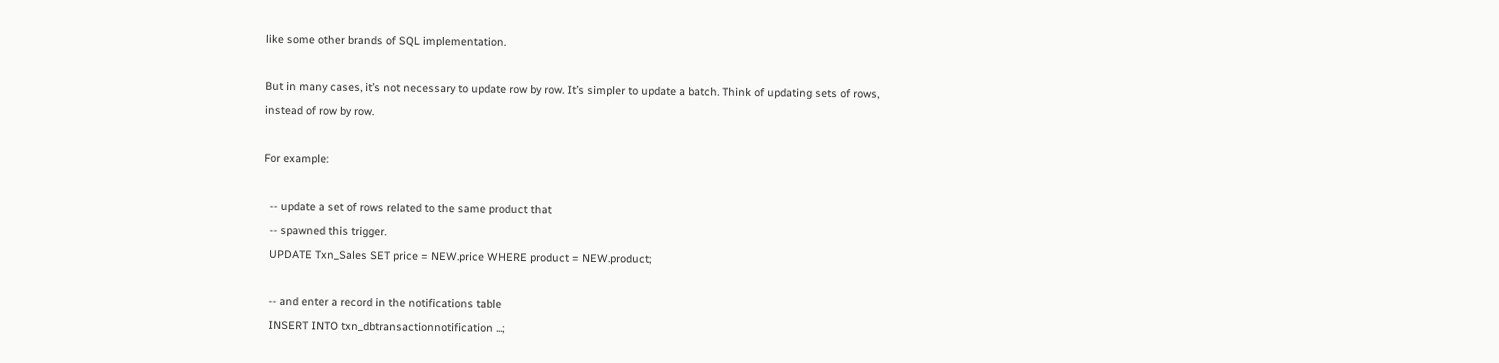like some other brands of SQL implementation.

But in many cases, it’s not necessary to update row by row. It’s simpler to update a batch. Think of updating sets of rows, instead of row by row.

For example:

  -- update a set of rows related to the same product that
  -- spawned this trigger.
  UPDATE Txn_Sales SET price = NEW.price WHERE product = NEW.product;

  -- and enter a record in the notifications table
  INSERT INTO txn_dbtransactionnotification ...;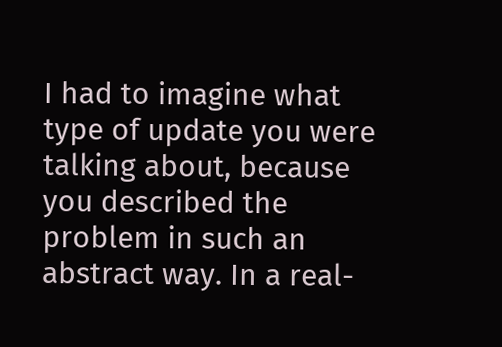I had to imagine what type of update you were talking about, because you described the problem in such an abstract way. In a real-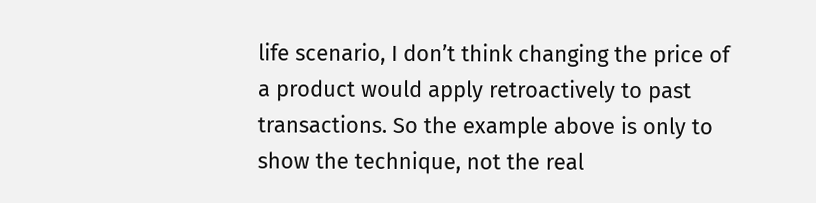life scenario, I don’t think changing the price of a product would apply retroactively to past transactions. So the example above is only to show the technique, not the real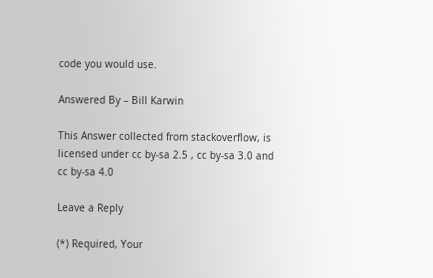code you would use.

Answered By – Bill Karwin

This Answer collected from stackoverflow, is licensed under cc by-sa 2.5 , cc by-sa 3.0 and cc by-sa 4.0

Leave a Reply

(*) Required, Your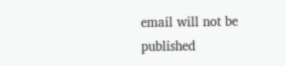email will not be published